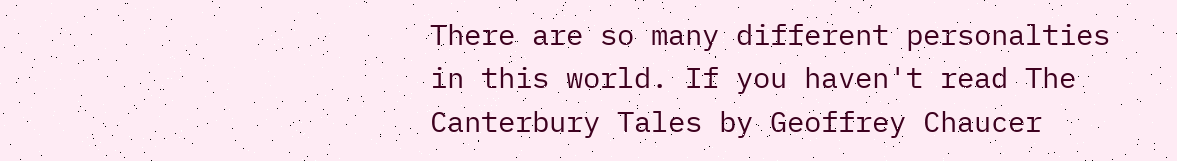There are so many different personalties in this world. If you haven't read The Canterbury Tales by Geoffrey Chaucer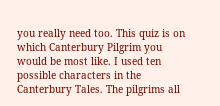you really need too. This quiz is on which Canterbury Pilgrim you would be most like. I used ten possible characters in the Canterbury Tales. The pilgrims all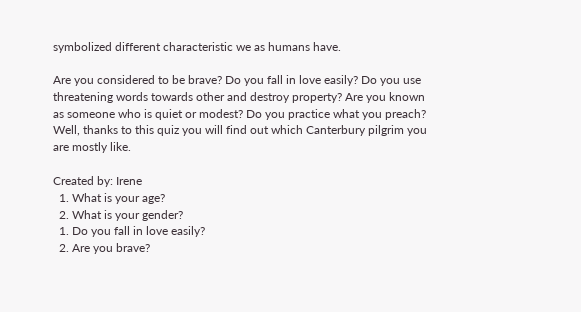symbolized different characteristic we as humans have.

Are you considered to be brave? Do you fall in love easily? Do you use threatening words towards other and destroy property? Are you known as someone who is quiet or modest? Do you practice what you preach? Well, thanks to this quiz you will find out which Canterbury pilgrim you are mostly like.

Created by: Irene
  1. What is your age?
  2. What is your gender?
  1. Do you fall in love easily?
  2. Are you brave?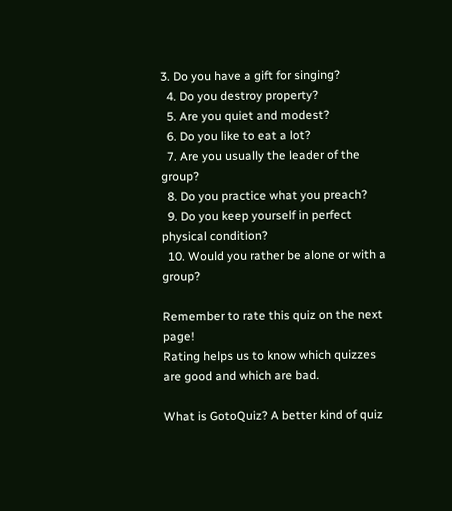3. Do you have a gift for singing?
  4. Do you destroy property?
  5. Are you quiet and modest?
  6. Do you like to eat a lot?
  7. Are you usually the leader of the group?
  8. Do you practice what you preach?
  9. Do you keep yourself in perfect physical condition?
  10. Would you rather be alone or with a group?

Remember to rate this quiz on the next page!
Rating helps us to know which quizzes are good and which are bad.

What is GotoQuiz? A better kind of quiz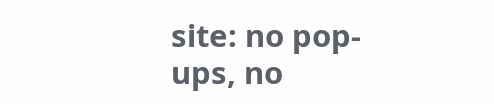site: no pop-ups, no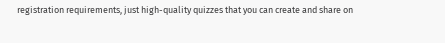registration requirements, just high-quality quizzes that you can create and share on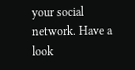your social network. Have a look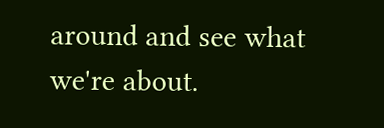around and see what we're about.